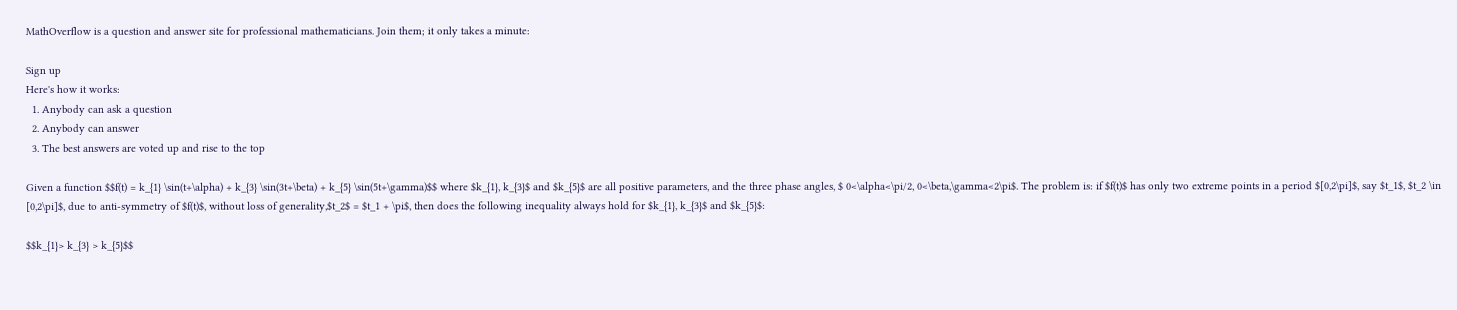MathOverflow is a question and answer site for professional mathematicians. Join them; it only takes a minute:

Sign up
Here's how it works:
  1. Anybody can ask a question
  2. Anybody can answer
  3. The best answers are voted up and rise to the top

Given a function $$f(t) = k_{1} \sin(t+\alpha) + k_{3} \sin(3t+\beta) + k_{5} \sin(5t+\gamma)$$ where $k_{1}, k_{3}$ and $k_{5}$ are all positive parameters, and the three phase angles, $ 0<\alpha<\pi/2, 0<\beta,\gamma<2\pi$. The problem is: if $f(t)$ has only two extreme points in a period $[0,2\pi]$, say $t_1$, $t_2 \in [0,2\pi]$, due to anti-symmetry of $f(t)$, without loss of generality,$t_2$ = $t_1 + \pi$, then does the following inequality always hold for $k_{1}, k_{3}$ and $k_{5}$:

$$k_{1}> k_{3} > k_{5}$$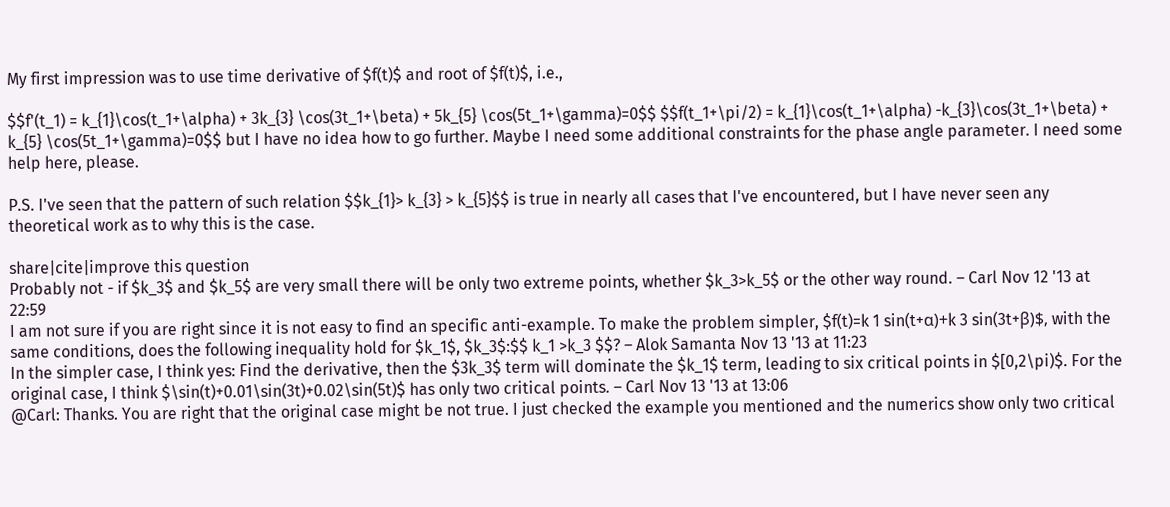My first impression was to use time derivative of $f(t)$ and root of $f(t)$, i.e.,

$$f'(t_1) = k_{1}\cos(t_1+\alpha) + 3k_{3} \cos(3t_1+\beta) + 5k_{5} \cos(5t_1+\gamma)=0$$ $$f(t_1+\pi/2) = k_{1}\cos(t_1+\alpha) -k_{3}\cos(3t_1+\beta) + k_{5} \cos(5t_1+\gamma)=0$$ but I have no idea how to go further. Maybe I need some additional constraints for the phase angle parameter. I need some help here, please.

P.S. I've seen that the pattern of such relation $$k_{1}> k_{3} > k_{5}$$ is true in nearly all cases that I've encountered, but I have never seen any theoretical work as to why this is the case.

share|cite|improve this question
Probably not - if $k_3$ and $k_5$ are very small there will be only two extreme points, whether $k_3>k_5$ or the other way round. – Carl Nov 12 '13 at 22:59
I am not sure if you are right since it is not easy to find an specific anti-example. To make the problem simpler, $f(t)=k 1 sin(t+α)+k 3 sin(3t+β)$, with the same conditions, does the following inequality hold for $k_1$, $k_3$:$$ k_1 >k_3 $$? – Alok Samanta Nov 13 '13 at 11:23
In the simpler case, I think yes: Find the derivative, then the $3k_3$ term will dominate the $k_1$ term, leading to six critical points in $[0,2\pi)$. For the original case, I think $\sin(t)+0.01\sin(3t)+0.02\sin(5t)$ has only two critical points. – Carl Nov 13 '13 at 13:06
@Carl: Thanks. You are right that the original case might be not true. I just checked the example you mentioned and the numerics show only two critical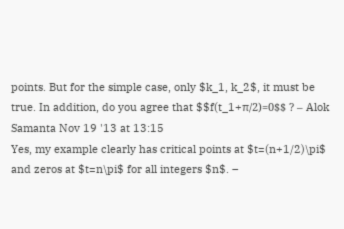points. But for the simple case, only $k_1, k_2$, it must be true. In addition, do you agree that $$f(t_1+π/2)=0$$ ? – Alok Samanta Nov 19 '13 at 13:15
Yes, my example clearly has critical points at $t=(n+1/2)\pi$ and zeros at $t=n\pi$ for all integers $n$. –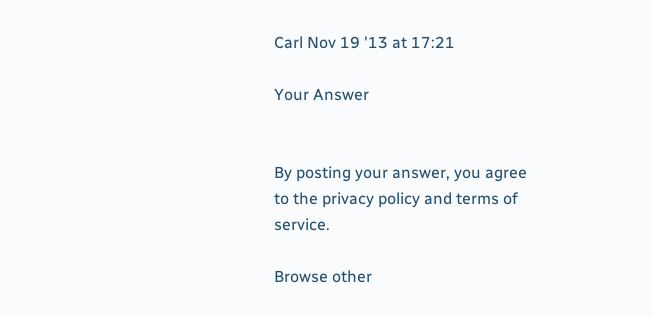Carl Nov 19 '13 at 17:21

Your Answer


By posting your answer, you agree to the privacy policy and terms of service.

Browse other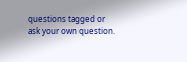questions tagged or ask your own question.